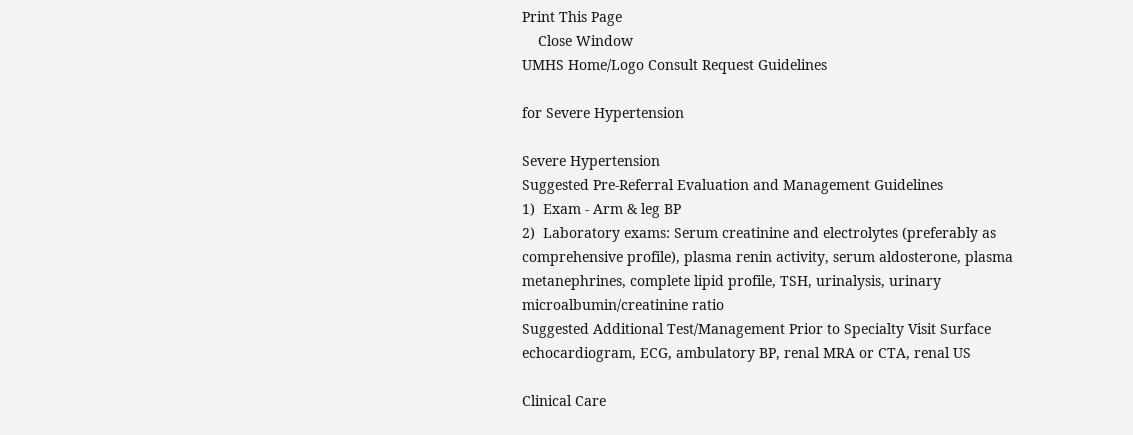Print This Page
    Close Window
UMHS Home/Logo Consult Request Guidelines

for Severe Hypertension

Severe Hypertension
Suggested Pre-Referral Evaluation and Management Guidelines
1)  Exam - Arm & leg BP
2)  Laboratory exams: Serum creatinine and electrolytes (preferably as comprehensive profile), plasma renin activity, serum aldosterone, plasma metanephrines, complete lipid profile, TSH, urinalysis, urinary microalbumin/creatinine ratio
Suggested Additional Test/Management Prior to Specialty Visit Surface echocardiogram, ECG, ambulatory BP, renal MRA or CTA, renal US

Clinical Care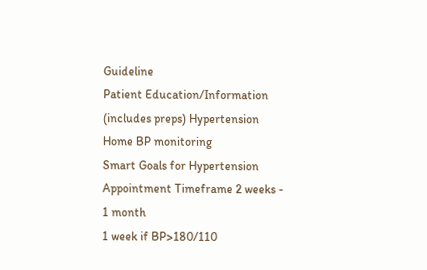Guideline
Patient Education/Information (includes preps) Hypertension
Home BP monitoring
Smart Goals for Hypertension
Appointment Timeframe 2 weeks - 1 month
1 week if BP>180/110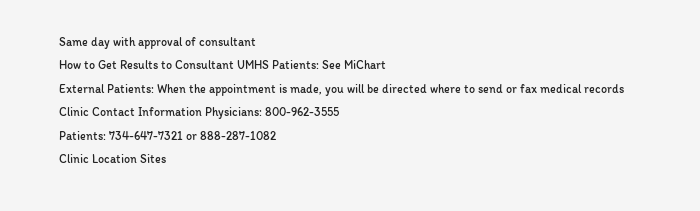Same day with approval of consultant
How to Get Results to Consultant UMHS Patients: See MiChart
External Patients: When the appointment is made, you will be directed where to send or fax medical records
Clinic Contact Information Physicians: 800-962-3555
Patients: 734-647-7321 or 888-287-1082
Clinic Location Sites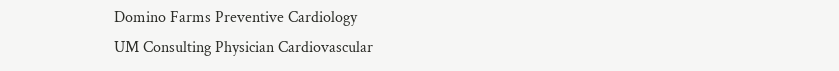Domino Farms Preventive Cardiology
UM Consulting Physician Cardiovascular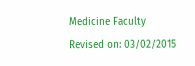Medicine Faculty
Revised on: 03/02/2015